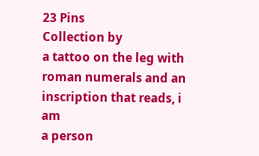23 Pins
Collection by
a tattoo on the leg with roman numerals and an inscription that reads, i am
a person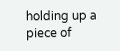holding up a piece of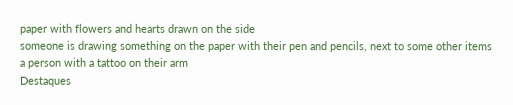paper with flowers and hearts drawn on the side
someone is drawing something on the paper with their pen and pencils, next to some other items
a person with a tattoo on their arm
Destaques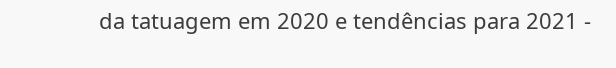da tatuagem em 2020 e tendências para 2021 -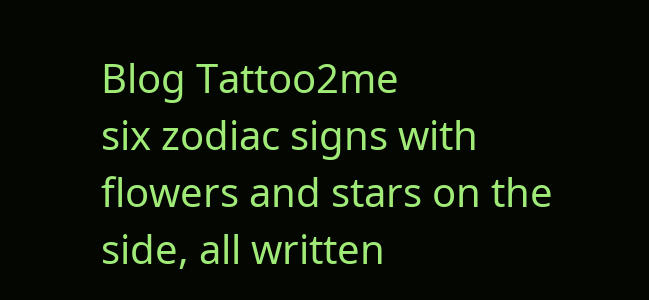Blog Tattoo2me
six zodiac signs with flowers and stars on the side, all written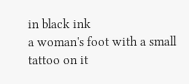in black ink
a woman's foot with a small tattoo on it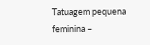Tatuagem pequena feminina –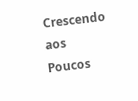Crescendo aos Poucos